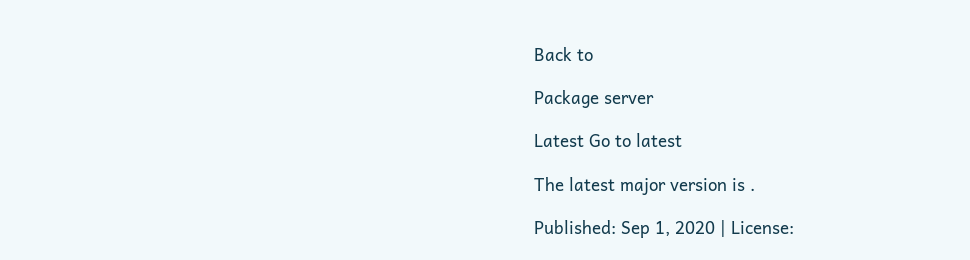Back to

Package server

Latest Go to latest

The latest major version is .

Published: Sep 1, 2020 | License: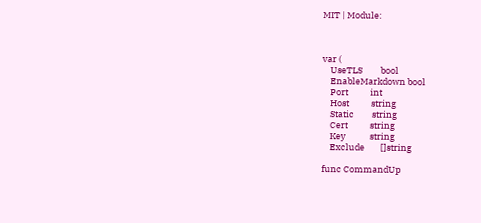MIT | Module:



var (
    UseTLS         bool
    EnableMarkdown bool
    Port           int
    Host           string
    Static         string
    Cert           string
    Key            string
    Exclude        []string

func CommandUp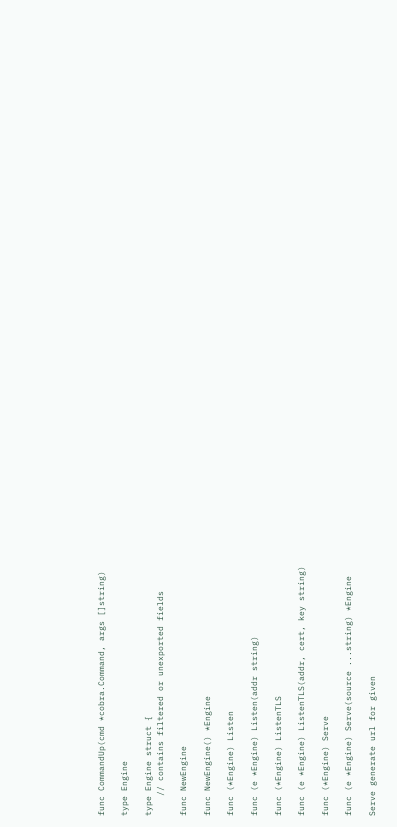func CommandUp(cmd *cobra.Command, args []string)

type Engine

type Engine struct {
    // contains filtered or unexported fields

func NewEngine

func NewEngine() *Engine

func (*Engine) Listen

func (e *Engine) Listen(addr string)

func (*Engine) ListenTLS

func (e *Engine) ListenTLS(addr, cert, key string)

func (*Engine) Serve

func (e *Engine) Serve(source ...string) *Engine

Serve generate url for given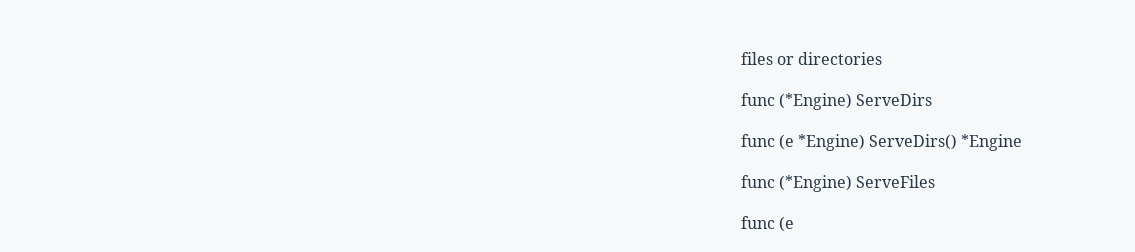files or directories

func (*Engine) ServeDirs

func (e *Engine) ServeDirs() *Engine

func (*Engine) ServeFiles

func (e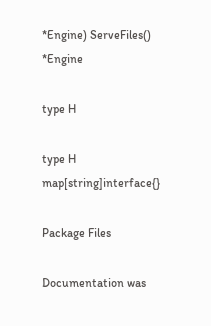*Engine) ServeFiles() *Engine

type H

type H map[string]interface{}

Package Files

Documentation was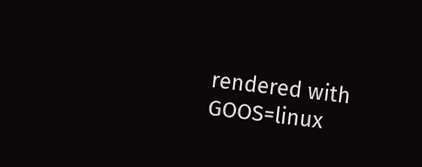rendered with GOOS=linux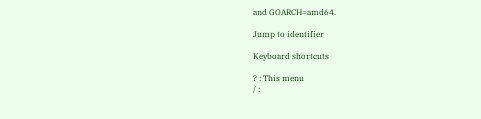and GOARCH=amd64.

Jump to identifier

Keyboard shortcuts

? : This menu
/ :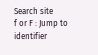Search site
f or F : Jump to identifier